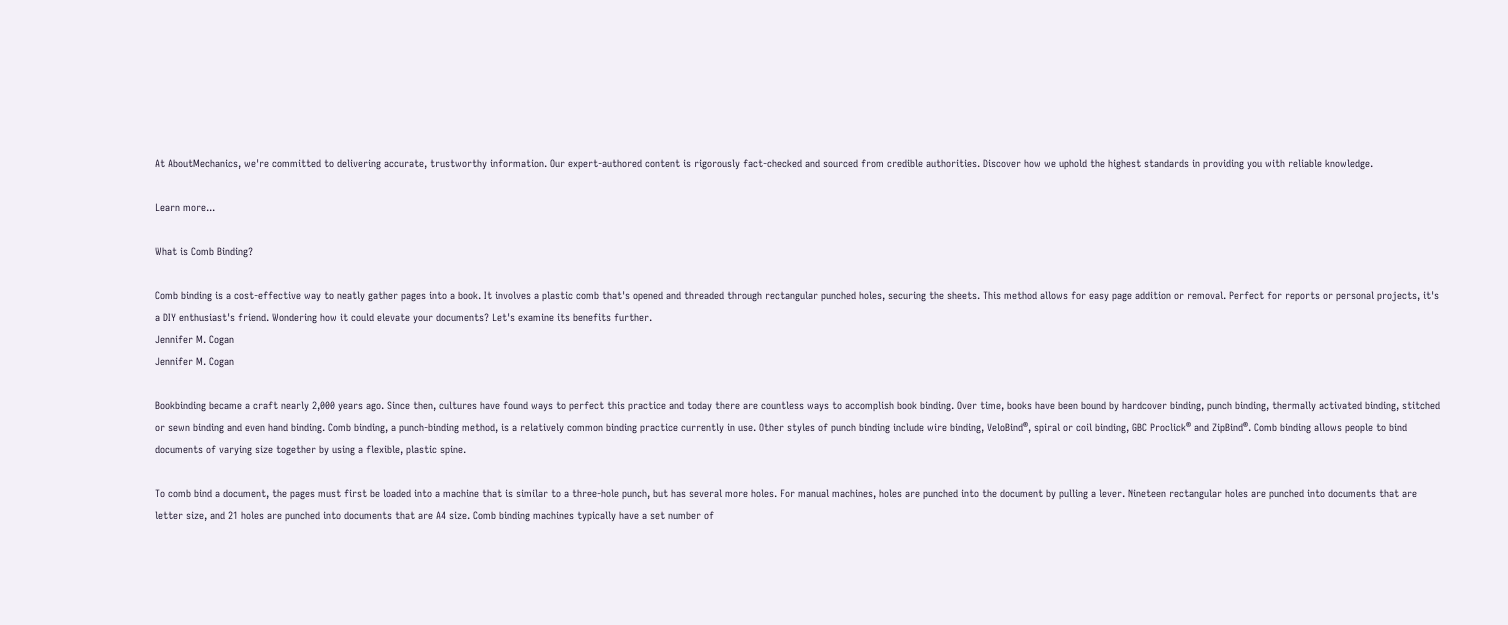At AboutMechanics, we're committed to delivering accurate, trustworthy information. Our expert-authored content is rigorously fact-checked and sourced from credible authorities. Discover how we uphold the highest standards in providing you with reliable knowledge.

Learn more...

What is Comb Binding?

Comb binding is a cost-effective way to neatly gather pages into a book. It involves a plastic comb that's opened and threaded through rectangular punched holes, securing the sheets. This method allows for easy page addition or removal. Perfect for reports or personal projects, it's a DIY enthusiast's friend. Wondering how it could elevate your documents? Let's examine its benefits further.
Jennifer M. Cogan
Jennifer M. Cogan

Bookbinding became a craft nearly 2,000 years ago. Since then, cultures have found ways to perfect this practice and today there are countless ways to accomplish book binding. Over time, books have been bound by hardcover binding, punch binding, thermally activated binding, stitched or sewn binding and even hand binding. Comb binding, a punch-binding method, is a relatively common binding practice currently in use. Other styles of punch binding include wire binding, VeloBind®, spiral or coil binding, GBC Proclick® and ZipBind®. Comb binding allows people to bind documents of varying size together by using a flexible, plastic spine.

To comb bind a document, the pages must first be loaded into a machine that is similar to a three-hole punch, but has several more holes. For manual machines, holes are punched into the document by pulling a lever. Nineteen rectangular holes are punched into documents that are letter size, and 21 holes are punched into documents that are A4 size. Comb binding machines typically have a set number of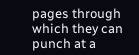pages through which they can punch at a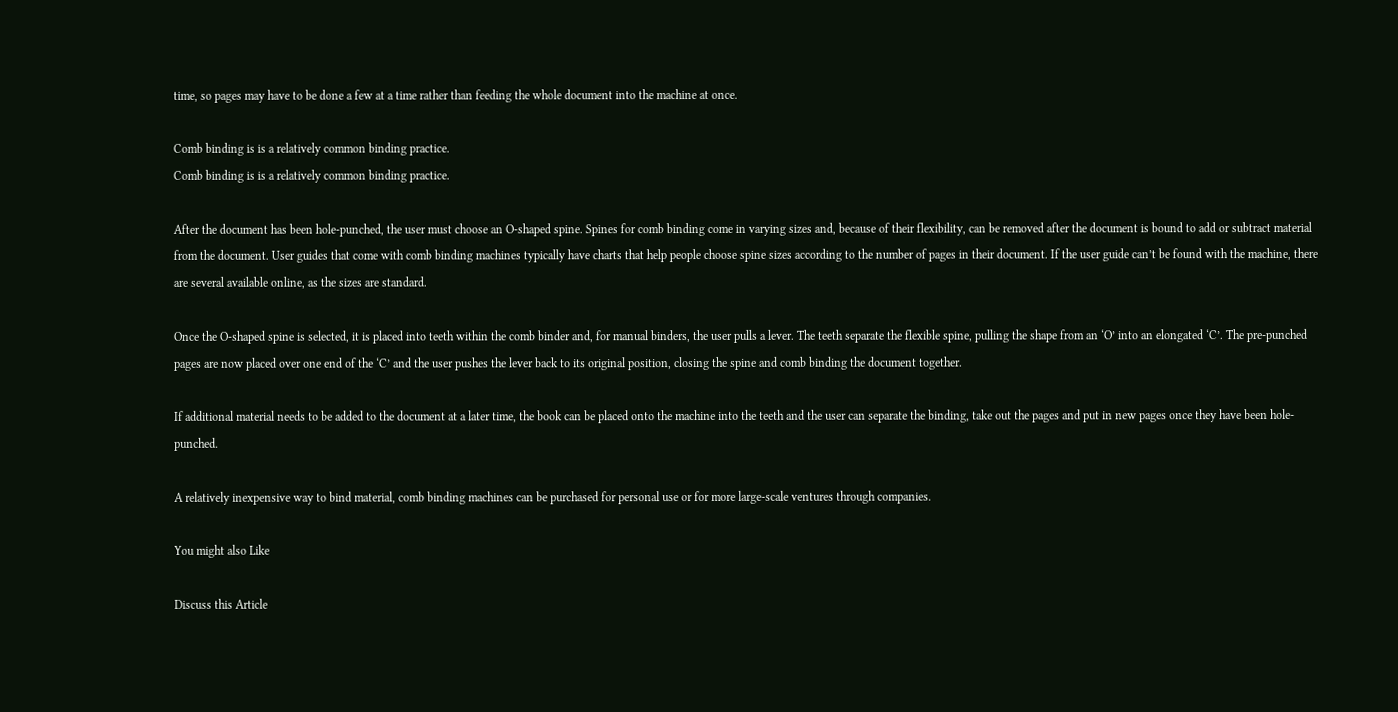time, so pages may have to be done a few at a time rather than feeding the whole document into the machine at once.

Comb binding is is a relatively common binding practice.
Comb binding is is a relatively common binding practice.

After the document has been hole-punched, the user must choose an O-shaped spine. Spines for comb binding come in varying sizes and, because of their flexibility, can be removed after the document is bound to add or subtract material from the document. User guides that come with comb binding machines typically have charts that help people choose spine sizes according to the number of pages in their document. If the user guide can’t be found with the machine, there are several available online, as the sizes are standard.

Once the O-shaped spine is selected, it is placed into teeth within the comb binder and, for manual binders, the user pulls a lever. The teeth separate the flexible spine, pulling the shape from an ‘O’ into an elongated ‘C’. The pre-punched pages are now placed over one end of the ‘C’ and the user pushes the lever back to its original position, closing the spine and comb binding the document together.

If additional material needs to be added to the document at a later time, the book can be placed onto the machine into the teeth and the user can separate the binding, take out the pages and put in new pages once they have been hole-punched.

A relatively inexpensive way to bind material, comb binding machines can be purchased for personal use or for more large-scale ventures through companies.

You might also Like

Discuss this Article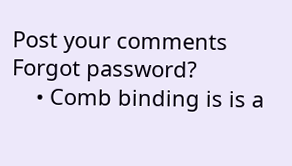Post your comments
Forgot password?
    • Comb binding is is a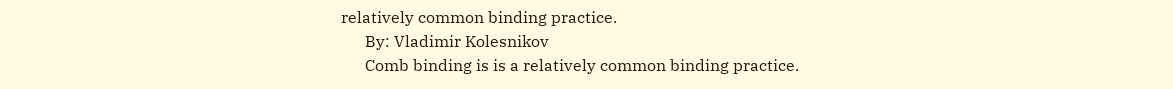relatively common binding practice.
      By: Vladimir Kolesnikov
      Comb binding is is a relatively common binding practice.